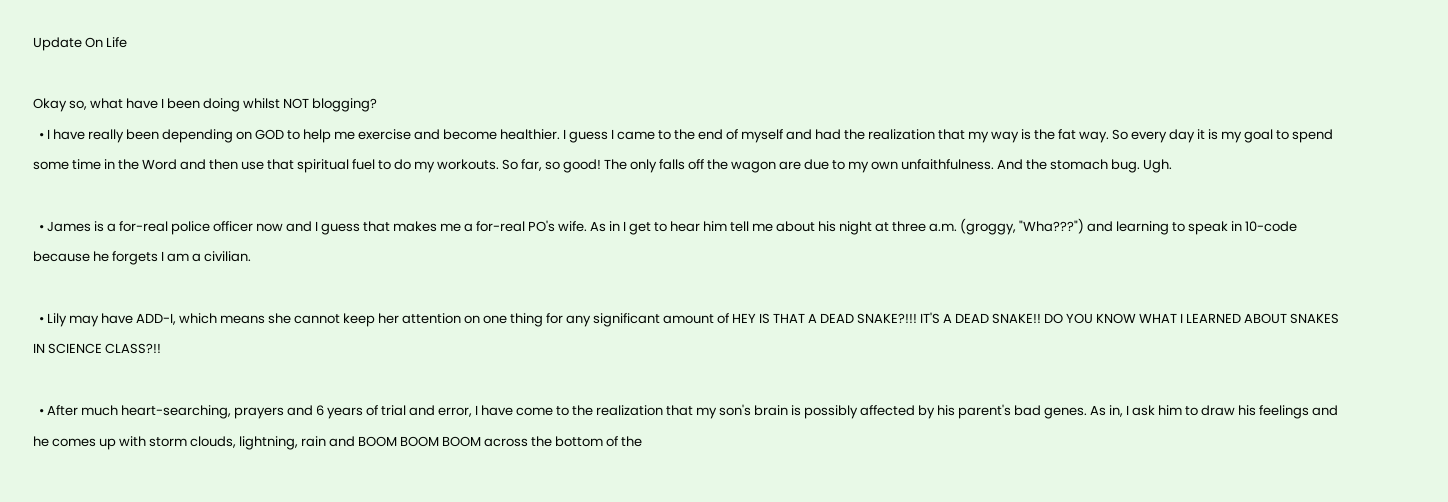Update On Life

Okay so, what have I been doing whilst NOT blogging?
  • I have really been depending on GOD to help me exercise and become healthier. I guess I came to the end of myself and had the realization that my way is the fat way. So every day it is my goal to spend some time in the Word and then use that spiritual fuel to do my workouts. So far, so good! The only falls off the wagon are due to my own unfaithfulness. And the stomach bug. Ugh.

  • James is a for-real police officer now and I guess that makes me a for-real PO's wife. As in I get to hear him tell me about his night at three a.m. (groggy, "Wha???") and learning to speak in 10-code because he forgets I am a civilian.

  • Lily may have ADD-I, which means she cannot keep her attention on one thing for any significant amount of HEY IS THAT A DEAD SNAKE?!!! IT'S A DEAD SNAKE!! DO YOU KNOW WHAT I LEARNED ABOUT SNAKES IN SCIENCE CLASS?!!

  • After much heart-searching, prayers and 6 years of trial and error, I have come to the realization that my son's brain is possibly affected by his parent's bad genes. As in, I ask him to draw his feelings and he comes up with storm clouds, lightning, rain and BOOM BOOM BOOM across the bottom of the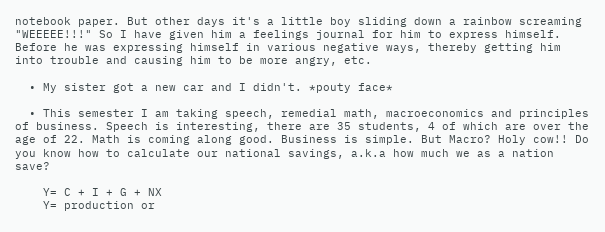notebook paper. But other days it's a little boy sliding down a rainbow screaming "WEEEEE!!!" So I have given him a feelings journal for him to express himself. Before he was expressing himself in various negative ways, thereby getting him into trouble and causing him to be more angry, etc.

  • My sister got a new car and I didn't. *pouty face*

  • This semester I am taking speech, remedial math, macroeconomics and principles of business. Speech is interesting, there are 35 students, 4 of which are over the age of 22. Math is coming along good. Business is simple. But Macro? Holy cow!! Do you know how to calculate our national savings, a.k.a how much we as a nation save?

    Y= C + I + G + NX
    Y= production or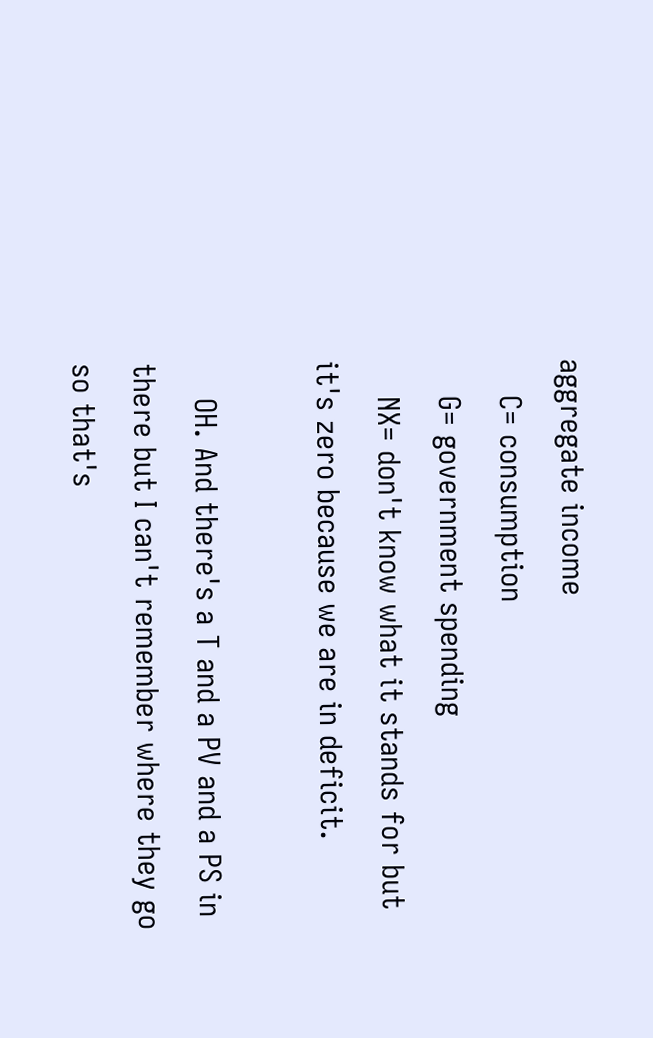aggregate income
    C= consumption
    G= government spending
    NX= don't know what it stands for but it's zero because we are in deficit.

    OH. And there's a T and a PV and a PS in there but I can't remember where they go so that's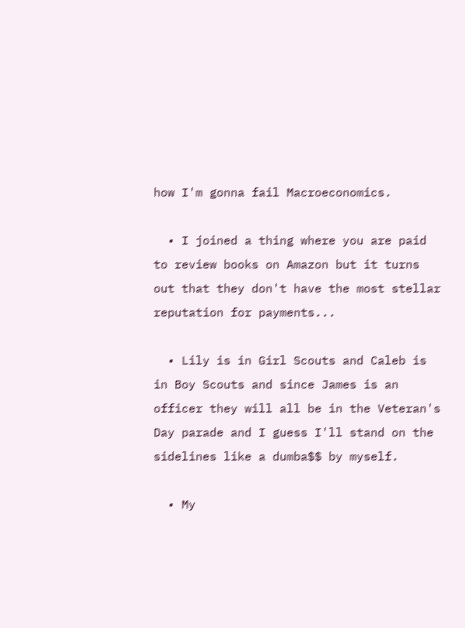how I'm gonna fail Macroeconomics.

  • I joined a thing where you are paid to review books on Amazon but it turns out that they don't have the most stellar reputation for payments...

  • Lily is in Girl Scouts and Caleb is in Boy Scouts and since James is an officer they will all be in the Veteran's Day parade and I guess I'll stand on the sidelines like a dumba$$ by myself.

  • My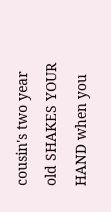cousin's two year old SHAKES YOUR HAND when you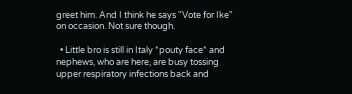greet him. And I think he says "Vote for Ike" on occasion. Not sure though.

  • Little bro is still in Italy *pouty face* and nephews, who are here, are busy tossing upper respiratory infections back and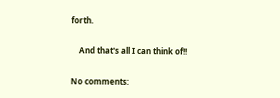forth.

    And that's all I can think of!!

No comments: